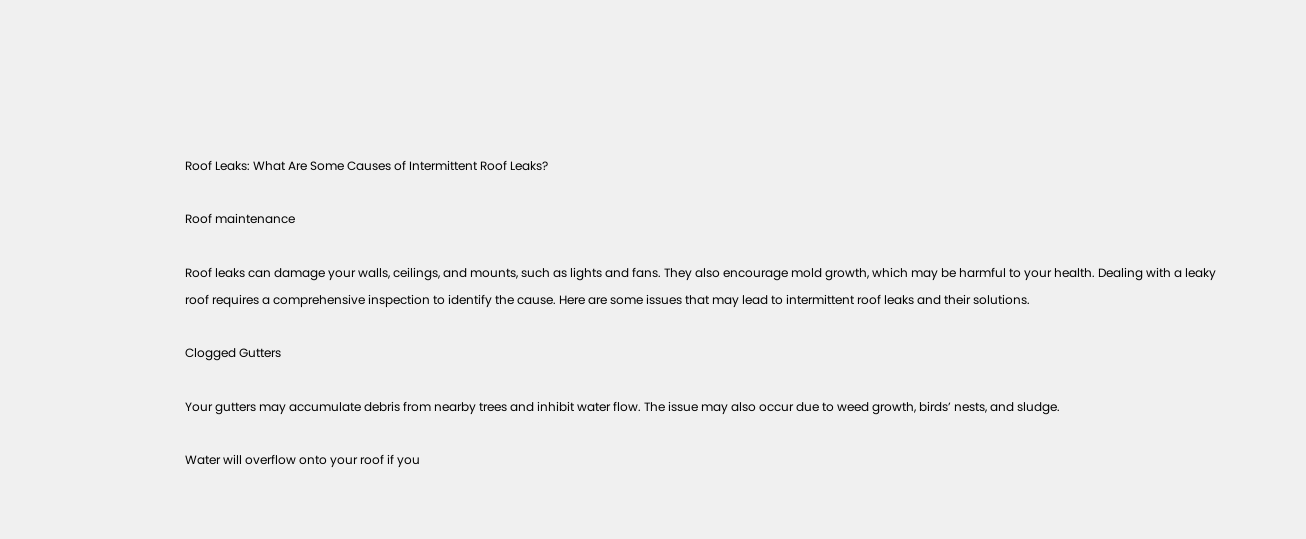Roof Leaks: What Are Some Causes of Intermittent Roof Leaks?

Roof maintenance

Roof leaks can damage your walls, ceilings, and mounts, such as lights and fans. They also encourage mold growth, which may be harmful to your health. Dealing with a leaky roof requires a comprehensive inspection to identify the cause. Here are some issues that may lead to intermittent roof leaks and their solutions.

Clogged Gutters

Your gutters may accumulate debris from nearby trees and inhibit water flow. The issue may also occur due to weed growth, birds’ nests, and sludge.

Water will overflow onto your roof if you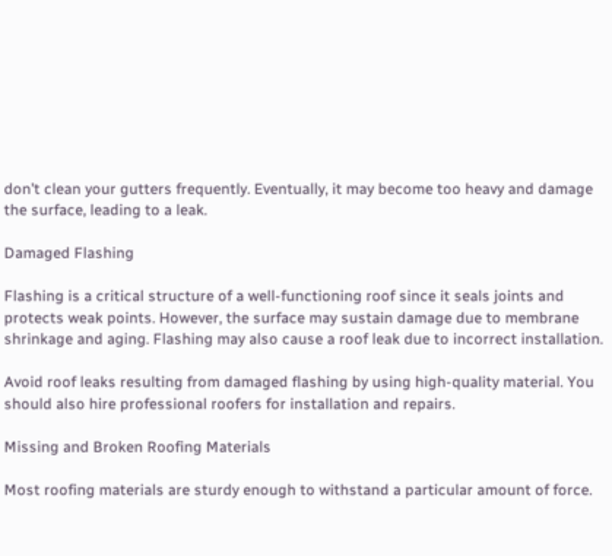don’t clean your gutters frequently. Eventually, it may become too heavy and damage the surface, leading to a leak.

Damaged Flashing

Flashing is a critical structure of a well-functioning roof since it seals joints and protects weak points. However, the surface may sustain damage due to membrane shrinkage and aging. Flashing may also cause a roof leak due to incorrect installation.

Avoid roof leaks resulting from damaged flashing by using high-quality material. You should also hire professional roofers for installation and repairs.

Missing and Broken Roofing Materials

Most roofing materials are sturdy enough to withstand a particular amount of force.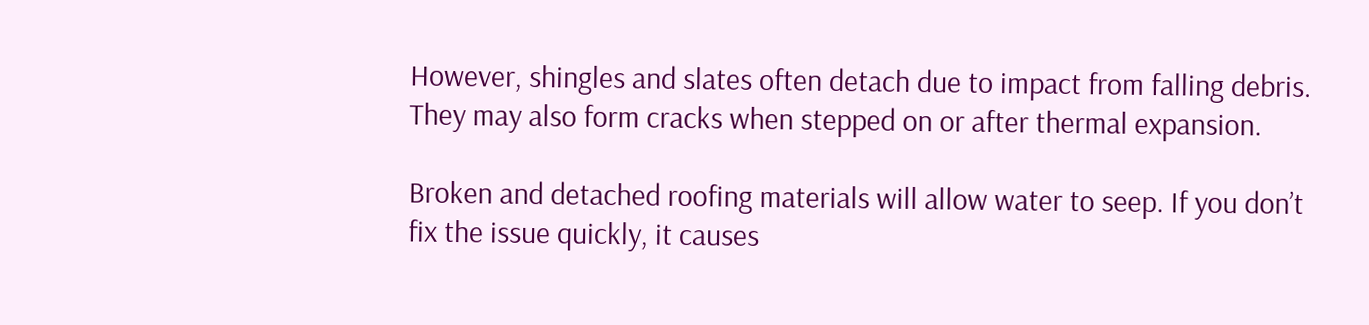However, shingles and slates often detach due to impact from falling debris. They may also form cracks when stepped on or after thermal expansion.

Broken and detached roofing materials will allow water to seep. If you don’t fix the issue quickly, it causes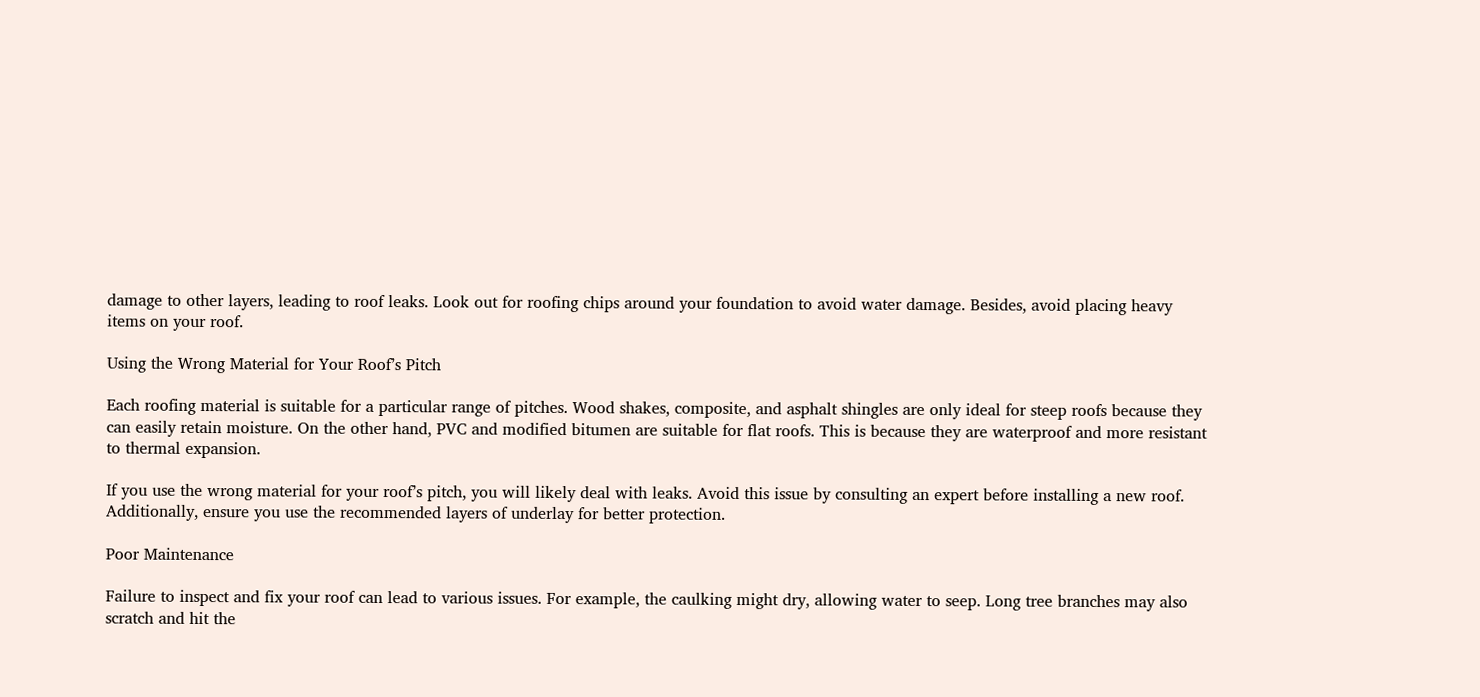damage to other layers, leading to roof leaks. Look out for roofing chips around your foundation to avoid water damage. Besides, avoid placing heavy items on your roof.

Using the Wrong Material for Your Roof’s Pitch

Each roofing material is suitable for a particular range of pitches. Wood shakes, composite, and asphalt shingles are only ideal for steep roofs because they can easily retain moisture. On the other hand, PVC and modified bitumen are suitable for flat roofs. This is because they are waterproof and more resistant to thermal expansion.

If you use the wrong material for your roof’s pitch, you will likely deal with leaks. Avoid this issue by consulting an expert before installing a new roof. Additionally, ensure you use the recommended layers of underlay for better protection.

Poor Maintenance

Failure to inspect and fix your roof can lead to various issues. For example, the caulking might dry, allowing water to seep. Long tree branches may also scratch and hit the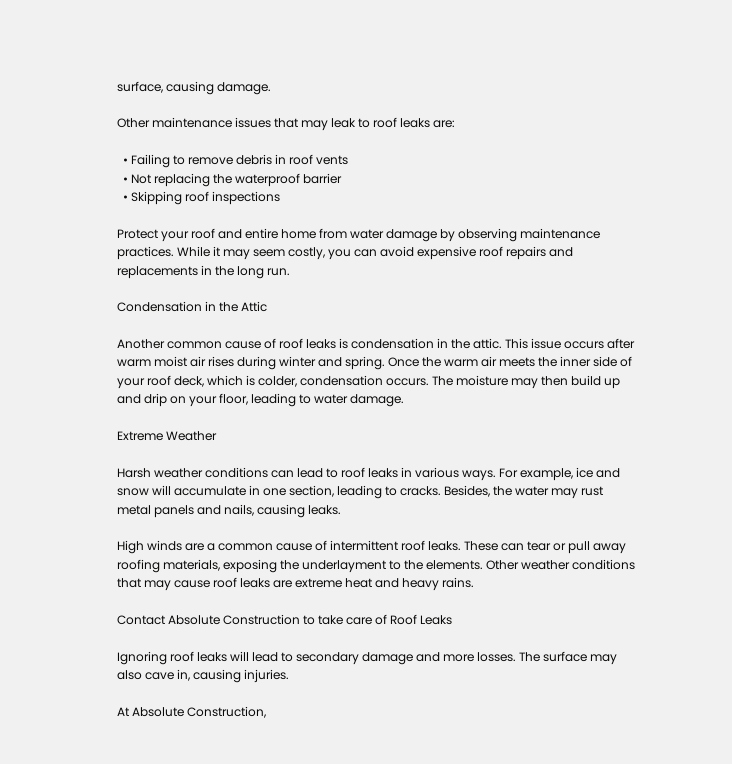surface, causing damage.

Other maintenance issues that may leak to roof leaks are:

  • Failing to remove debris in roof vents
  • Not replacing the waterproof barrier
  • Skipping roof inspections

Protect your roof and entire home from water damage by observing maintenance practices. While it may seem costly, you can avoid expensive roof repairs and replacements in the long run.

Condensation in the Attic

Another common cause of roof leaks is condensation in the attic. This issue occurs after warm moist air rises during winter and spring. Once the warm air meets the inner side of your roof deck, which is colder, condensation occurs. The moisture may then build up and drip on your floor, leading to water damage.

Extreme Weather

Harsh weather conditions can lead to roof leaks in various ways. For example, ice and snow will accumulate in one section, leading to cracks. Besides, the water may rust metal panels and nails, causing leaks.

High winds are a common cause of intermittent roof leaks. These can tear or pull away roofing materials, exposing the underlayment to the elements. Other weather conditions that may cause roof leaks are extreme heat and heavy rains.

Contact Absolute Construction to take care of Roof Leaks

Ignoring roof leaks will lead to secondary damage and more losses. The surface may also cave in, causing injuries.

At Absolute Construction,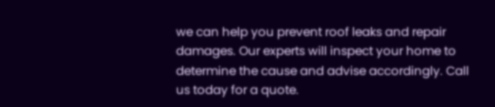we can help you prevent roof leaks and repair damages. Our experts will inspect your home to determine the cause and advise accordingly. Call us today for a quote.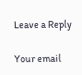Leave a Reply

Your email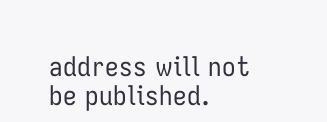address will not be published.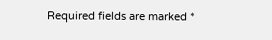Required fields are marked *